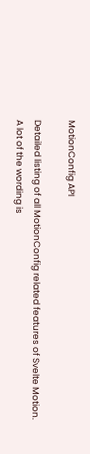MotionConfig API

Detailed listing of all MotionConfig related features of Svelte Motion. A lot of the wording is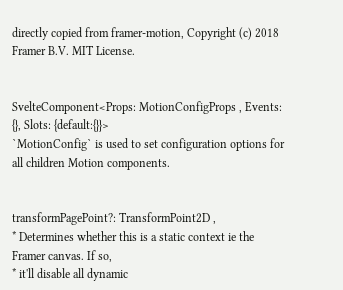directly copied from framer-motion, Copyright (c) 2018 Framer B.V. MIT License.


SvelteComponent<Props: MotionConfigProps , Events: {}, Slots: {default:{}}>
`MotionConfig` is used to set configuration options for all children Motion components.


transformPagePoint?: TransformPoint2D ,
* Determines whether this is a static context ie the Framer canvas. If so,
* it'll disable all dynamic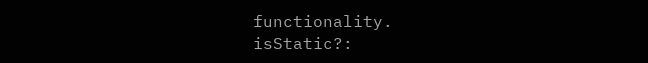functionality.
isStatic?: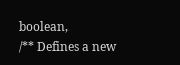boolean,
/** Defines a new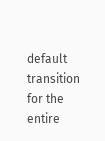default transition for the entire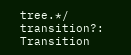tree.*/
transition?: Transition